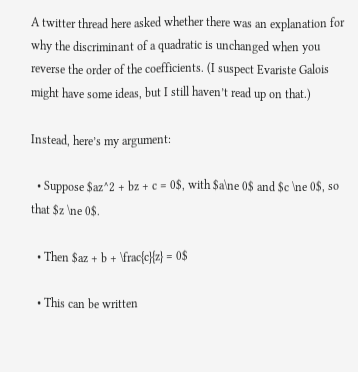A twitter thread here asked whether there was an explanation for why the discriminant of a quadratic is unchanged when you reverse the order of the coefficients. (I suspect Evariste Galois might have some ideas, but I still haven’t read up on that.)

Instead, here’s my argument:

  • Suppose $az^2 + bz + c = 0$, with $a\ne 0$ and $c \ne 0$, so that $z \ne 0$.

  • Then $az + b + \frac{c}{z} = 0$

  • This can be written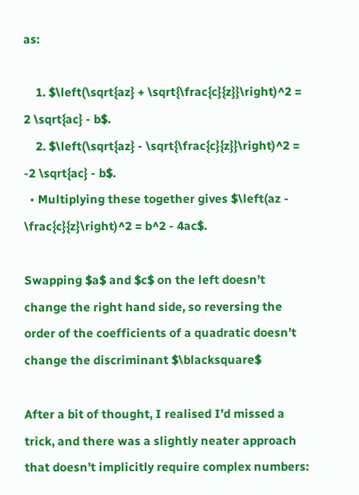as:

    1. $\left(\sqrt{az} + \sqrt{\frac{c}{z}}\right)^2 = 2 \sqrt{ac} - b$.
    2. $\left(\sqrt{az} - \sqrt{\frac{c}{z}}\right)^2 = -2 \sqrt{ac} - b$.
  • Multiplying these together gives $\left(az - \frac{c}{z}\right)^2 = b^2 - 4ac$.

Swapping $a$ and $c$ on the left doesn’t change the right hand side, so reversing the order of the coefficients of a quadratic doesn’t change the discriminant $\blacksquare$

After a bit of thought, I realised I’d missed a trick, and there was a slightly neater approach that doesn’t implicitly require complex numbers: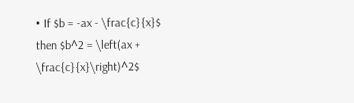• If $b = -ax - \frac{c}{x}$ then $b^2 = \left(ax + \frac{c}{x}\right)^2$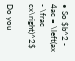• So $b^2 - 4ac = \left(ax - \frac cx\right)^2$

Do you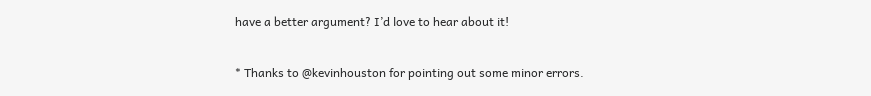have a better argument? I’d love to hear about it!

* Thanks to @kevinhouston for pointing out some minor errors.